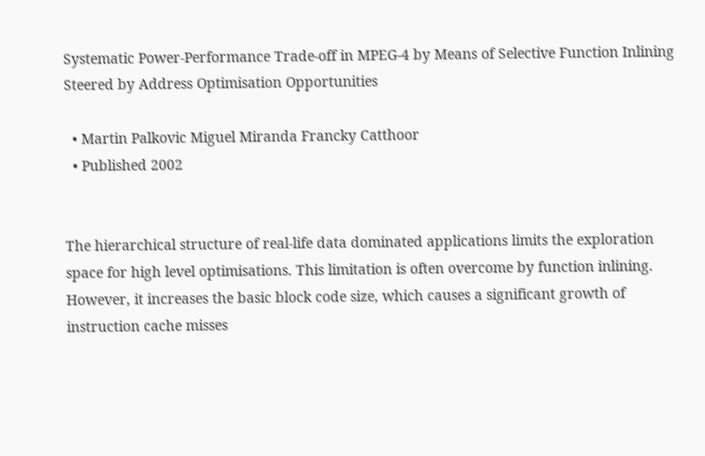Systematic Power-Performance Trade-off in MPEG-4 by Means of Selective Function Inlining Steered by Address Optimisation Opportunities

  • Martin Palkovic Miguel Miranda Francky Catthoor
  • Published 2002


The hierarchical structure of real-life data dominated applications limits the exploration space for high level optimisations. This limitation is often overcome by function inlining. However, it increases the basic block code size, which causes a significant growth of instruction cache misses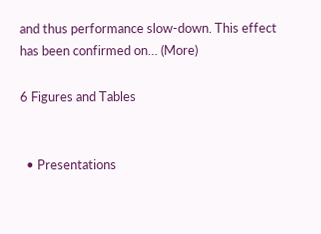and thus performance slow-down. This effect has been confirmed on… (More)

6 Figures and Tables


  • Presentations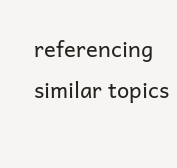referencing similar topics